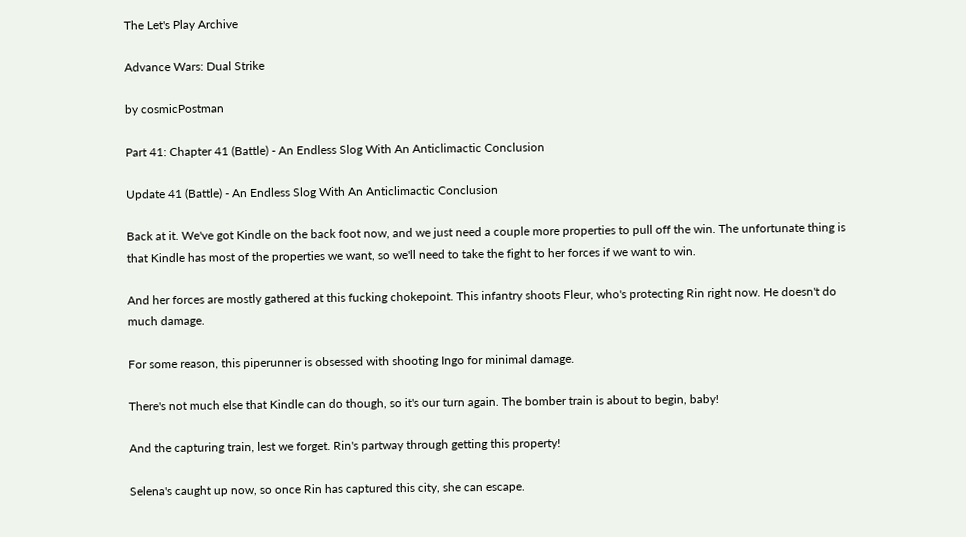The Let's Play Archive

Advance Wars: Dual Strike

by cosmicPostman

Part 41: Chapter 41 (Battle) - An Endless Slog With An Anticlimactic Conclusion

Update 41 (Battle) - An Endless Slog With An Anticlimactic Conclusion

Back at it. We've got Kindle on the back foot now, and we just need a couple more properties to pull off the win. The unfortunate thing is that Kindle has most of the properties we want, so we'll need to take the fight to her forces if we want to win.

And her forces are mostly gathered at this fucking chokepoint. This infantry shoots Fleur, who's protecting Rin right now. He doesn't do much damage.

For some reason, this piperunner is obsessed with shooting Ingo for minimal damage.

There's not much else that Kindle can do though, so it's our turn again. The bomber train is about to begin, baby!

And the capturing train, lest we forget. Rin's partway through getting this property!

Selena's caught up now, so once Rin has captured this city, she can escape.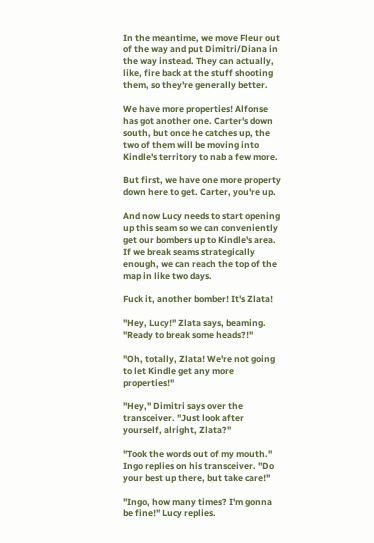In the meantime, we move Fleur out of the way and put Dimitri/Diana in the way instead. They can actually, like, fire back at the stuff shooting them, so they're generally better.

We have more properties! Alfonse has got another one. Carter's down south, but once he catches up, the two of them will be moving into Kindle's territory to nab a few more.

But first, we have one more property down here to get. Carter, you're up.

And now Lucy needs to start opening up this seam so we can conveniently get our bombers up to Kindle's area. If we break seams strategically enough, we can reach the top of the map in like two days.

Fuck it, another bomber! It's Zlata!

"Hey, Lucy!" Zlata says, beaming. "Ready to break some heads?!"

"Oh, totally, Zlata! We're not going to let Kindle get any more properties!"

"Hey," Dimitri says over the transceiver. "Just look after yourself, alright, Zlata?"

"Took the words out of my mouth." Ingo replies on his transceiver. "Do your best up there, but take care!"

"Ingo, how many times? I'm gonna be fine!" Lucy replies.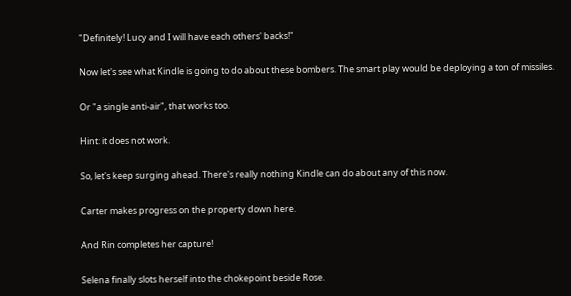"Definitely! Lucy and I will have each others' backs!"

Now let's see what Kindle is going to do about these bombers. The smart play would be deploying a ton of missiles.

Or "a single anti-air", that works too.

Hint: it does not work.

So, let's keep surging ahead. There's really nothing Kindle can do about any of this now.

Carter makes progress on the property down here.

And Rin completes her capture!

Selena finally slots herself into the chokepoint beside Rose.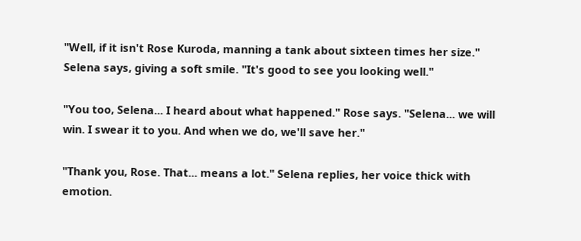"Well, if it isn't Rose Kuroda, manning a tank about sixteen times her size." Selena says, giving a soft smile. "It's good to see you looking well."

"You too, Selena... I heard about what happened." Rose says. "Selena... we will win. I swear it to you. And when we do, we'll save her."

"Thank you, Rose. That... means a lot." Selena replies, her voice thick with emotion.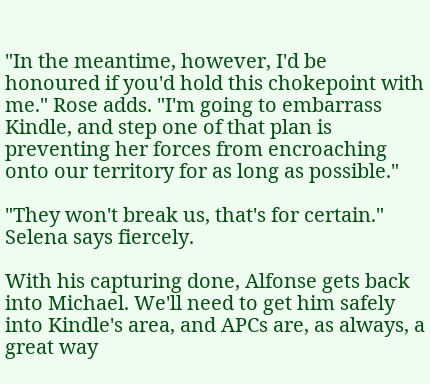"In the meantime, however, I'd be honoured if you'd hold this chokepoint with me." Rose adds. "I'm going to embarrass Kindle, and step one of that plan is preventing her forces from encroaching onto our territory for as long as possible."

"They won't break us, that's for certain." Selena says fiercely.

With his capturing done, Alfonse gets back into Michael. We'll need to get him safely into Kindle's area, and APCs are, as always, a great way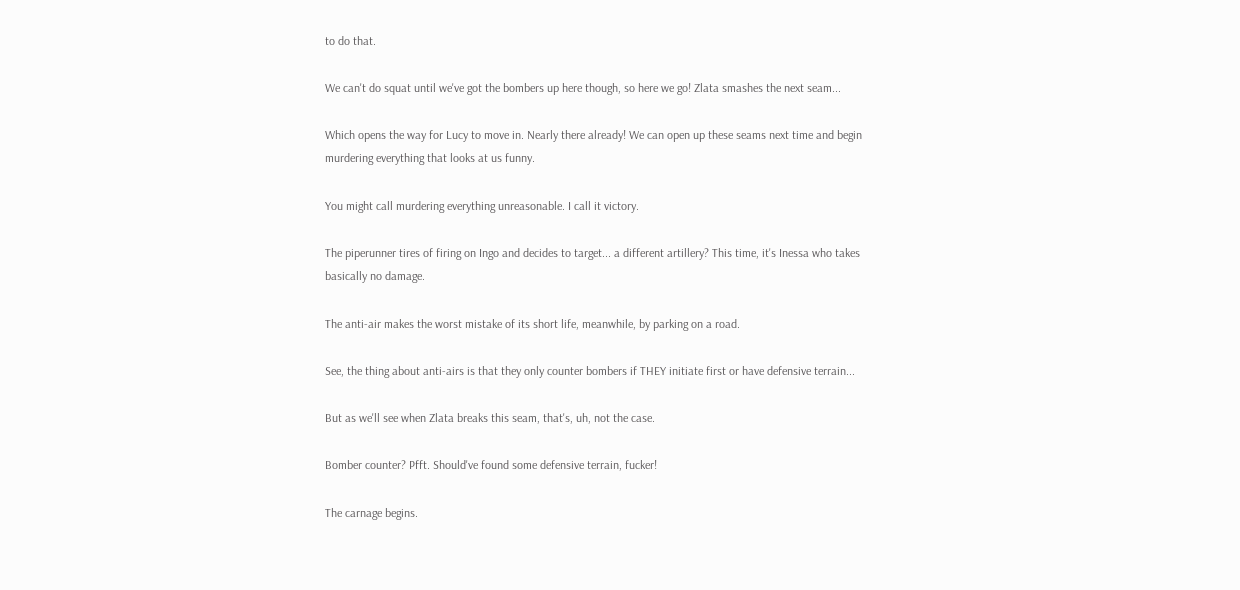to do that.

We can't do squat until we've got the bombers up here though, so here we go! Zlata smashes the next seam...

Which opens the way for Lucy to move in. Nearly there already! We can open up these seams next time and begin murdering everything that looks at us funny.

You might call murdering everything unreasonable. I call it victory.

The piperunner tires of firing on Ingo and decides to target... a different artillery? This time, it's Inessa who takes basically no damage.

The anti-air makes the worst mistake of its short life, meanwhile, by parking on a road.

See, the thing about anti-airs is that they only counter bombers if THEY initiate first or have defensive terrain...

But as we'll see when Zlata breaks this seam, that's, uh, not the case.

Bomber counter? Pfft. Should've found some defensive terrain, fucker!

The carnage begins.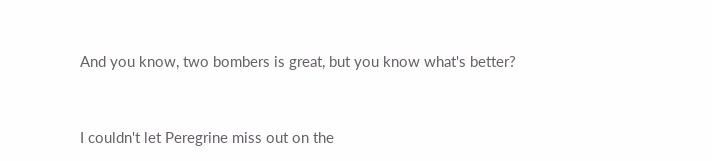And you know, two bombers is great, but you know what's better?


I couldn't let Peregrine miss out on the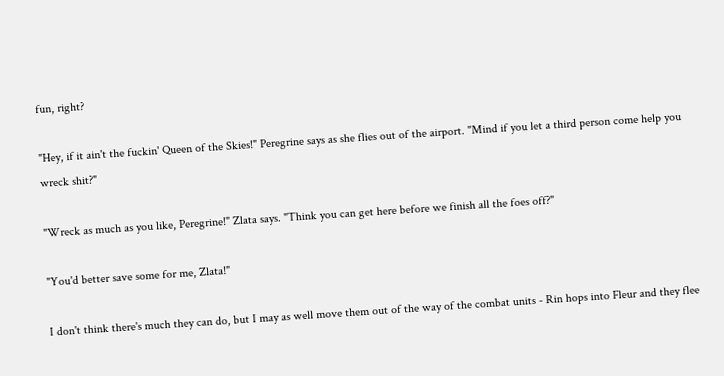fun, right?

"Hey, if it ain't the fuckin' Queen of the Skies!" Peregrine says as she flies out of the airport. "Mind if you let a third person come help you wreck shit?"

"Wreck as much as you like, Peregrine!" Zlata says. "Think you can get here before we finish all the foes off?"

"You'd better save some for me, Zlata!"

I don't think there's much they can do, but I may as well move them out of the way of the combat units - Rin hops into Fleur and they flee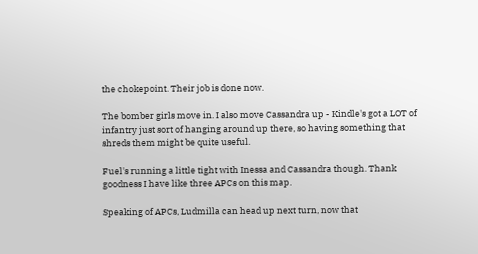the chokepoint. Their job is done now.

The bomber girls move in. I also move Cassandra up - Kindle's got a LOT of infantry just sort of hanging around up there, so having something that shreds them might be quite useful.

Fuel's running a little tight with Inessa and Cassandra though. Thank goodness I have like three APCs on this map.

Speaking of APCs, Ludmilla can head up next turn, now that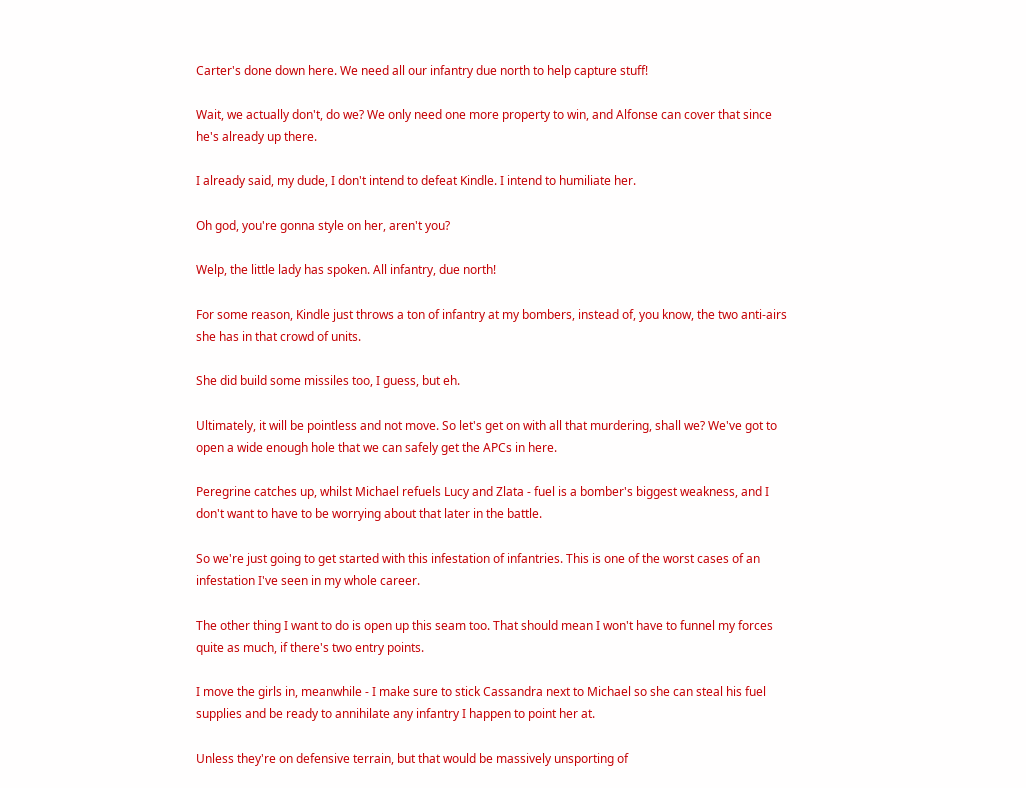Carter's done down here. We need all our infantry due north to help capture stuff!

Wait, we actually don't, do we? We only need one more property to win, and Alfonse can cover that since he's already up there.

I already said, my dude, I don't intend to defeat Kindle. I intend to humiliate her.

Oh god, you're gonna style on her, aren't you?

Welp, the little lady has spoken. All infantry, due north!

For some reason, Kindle just throws a ton of infantry at my bombers, instead of, you know, the two anti-airs she has in that crowd of units.

She did build some missiles too, I guess, but eh.

Ultimately, it will be pointless and not move. So let's get on with all that murdering, shall we? We've got to open a wide enough hole that we can safely get the APCs in here.

Peregrine catches up, whilst Michael refuels Lucy and Zlata - fuel is a bomber's biggest weakness, and I don't want to have to be worrying about that later in the battle.

So we're just going to get started with this infestation of infantries. This is one of the worst cases of an infestation I've seen in my whole career.

The other thing I want to do is open up this seam too. That should mean I won't have to funnel my forces quite as much, if there's two entry points.

I move the girls in, meanwhile - I make sure to stick Cassandra next to Michael so she can steal his fuel supplies and be ready to annihilate any infantry I happen to point her at.

Unless they're on defensive terrain, but that would be massively unsporting of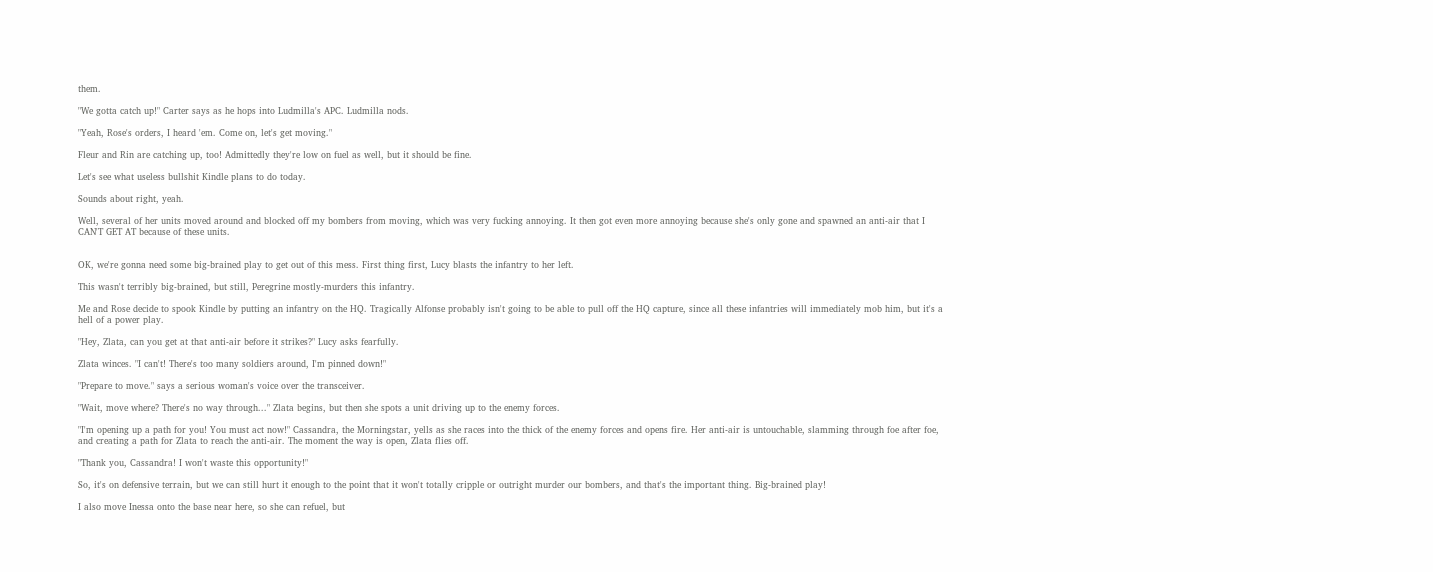them.

"We gotta catch up!" Carter says as he hops into Ludmilla's APC. Ludmilla nods.

"Yeah, Rose's orders, I heard 'em. Come on, let's get moving."

Fleur and Rin are catching up, too! Admittedly they're low on fuel as well, but it should be fine.

Let's see what useless bullshit Kindle plans to do today.

Sounds about right, yeah.

Well, several of her units moved around and blocked off my bombers from moving, which was very fucking annoying. It then got even more annoying because she's only gone and spawned an anti-air that I CAN'T GET AT because of these units.


OK, we're gonna need some big-brained play to get out of this mess. First thing first, Lucy blasts the infantry to her left.

This wasn't terribly big-brained, but still, Peregrine mostly-murders this infantry.

Me and Rose decide to spook Kindle by putting an infantry on the HQ. Tragically Alfonse probably isn't going to be able to pull off the HQ capture, since all these infantries will immediately mob him, but it's a hell of a power play.

"Hey, Zlata, can you get at that anti-air before it strikes?" Lucy asks fearfully.

Zlata winces. "I can't! There's too many soldiers around, I'm pinned down!"

"Prepare to move." says a serious woman's voice over the transceiver.

"Wait, move where? There's no way through..." Zlata begins, but then she spots a unit driving up to the enemy forces.

"I'm opening up a path for you! You must act now!" Cassandra, the Morningstar, yells as she races into the thick of the enemy forces and opens fire. Her anti-air is untouchable, slamming through foe after foe, and creating a path for Zlata to reach the anti-air. The moment the way is open, Zlata flies off.

"Thank you, Cassandra! I won't waste this opportunity!"

So, it's on defensive terrain, but we can still hurt it enough to the point that it won't totally cripple or outright murder our bombers, and that's the important thing. Big-brained play!

I also move Inessa onto the base near here, so she can refuel, but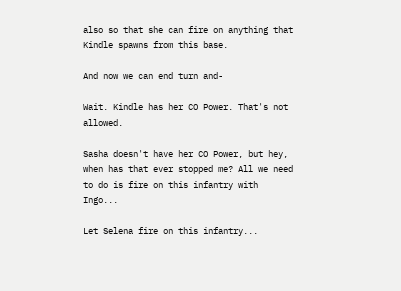also so that she can fire on anything that Kindle spawns from this base.

And now we can end turn and-

Wait. Kindle has her CO Power. That's not allowed.

Sasha doesn't have her CO Power, but hey, when has that ever stopped me? All we need to do is fire on this infantry with Ingo...

Let Selena fire on this infantry...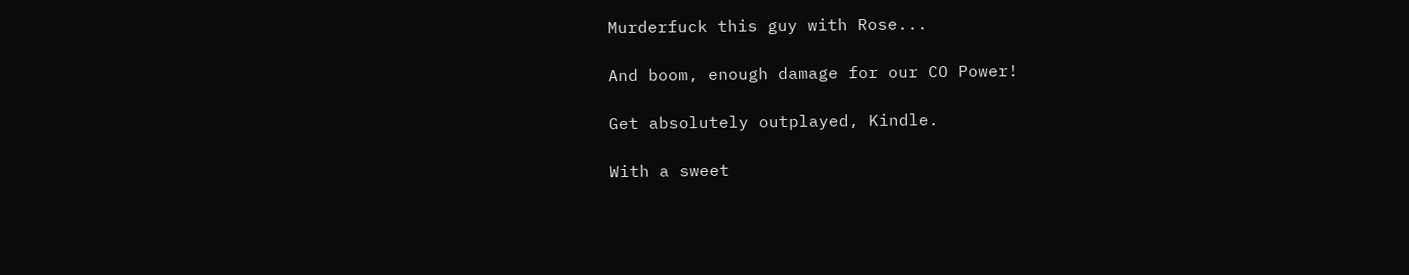Murderfuck this guy with Rose...

And boom, enough damage for our CO Power!

Get absolutely outplayed, Kindle.

With a sweet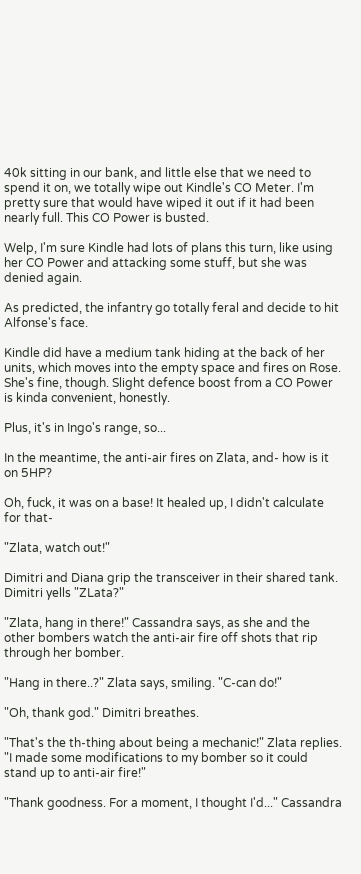40k sitting in our bank, and little else that we need to spend it on, we totally wipe out Kindle's CO Meter. I'm pretty sure that would have wiped it out if it had been nearly full. This CO Power is busted.

Welp, I'm sure Kindle had lots of plans this turn, like using her CO Power and attacking some stuff, but she was denied again.

As predicted, the infantry go totally feral and decide to hit Alfonse's face.

Kindle did have a medium tank hiding at the back of her units, which moves into the empty space and fires on Rose. She's fine, though. Slight defence boost from a CO Power is kinda convenient, honestly.

Plus, it's in Ingo's range, so...

In the meantime, the anti-air fires on Zlata, and- how is it on 5HP?

Oh, fuck, it was on a base! It healed up, I didn't calculate for that-

"Zlata, watch out!"

Dimitri and Diana grip the transceiver in their shared tank. Dimitri yells "ZLata?"

"Zlata, hang in there!" Cassandra says, as she and the other bombers watch the anti-air fire off shots that rip through her bomber.

"Hang in there..?" Zlata says, smiling. "C-can do!"

"Oh, thank god." Dimitri breathes.

"That's the th-thing about being a mechanic!" Zlata replies. "I made some modifications to my bomber so it could stand up to anti-air fire!"

"Thank goodness. For a moment, I thought I'd..." Cassandra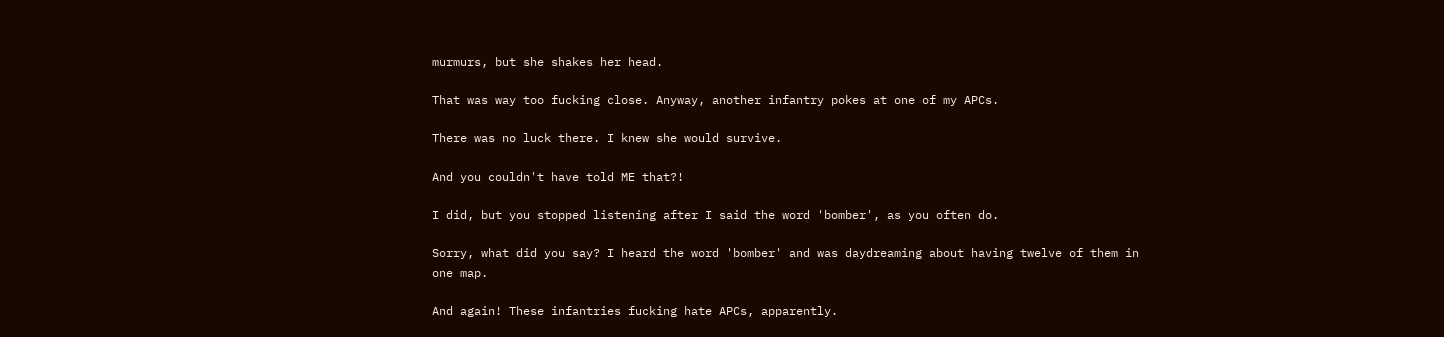murmurs, but she shakes her head.

That was way too fucking close. Anyway, another infantry pokes at one of my APCs.

There was no luck there. I knew she would survive.

And you couldn't have told ME that?!

I did, but you stopped listening after I said the word 'bomber', as you often do.

Sorry, what did you say? I heard the word 'bomber' and was daydreaming about having twelve of them in one map.

And again! These infantries fucking hate APCs, apparently.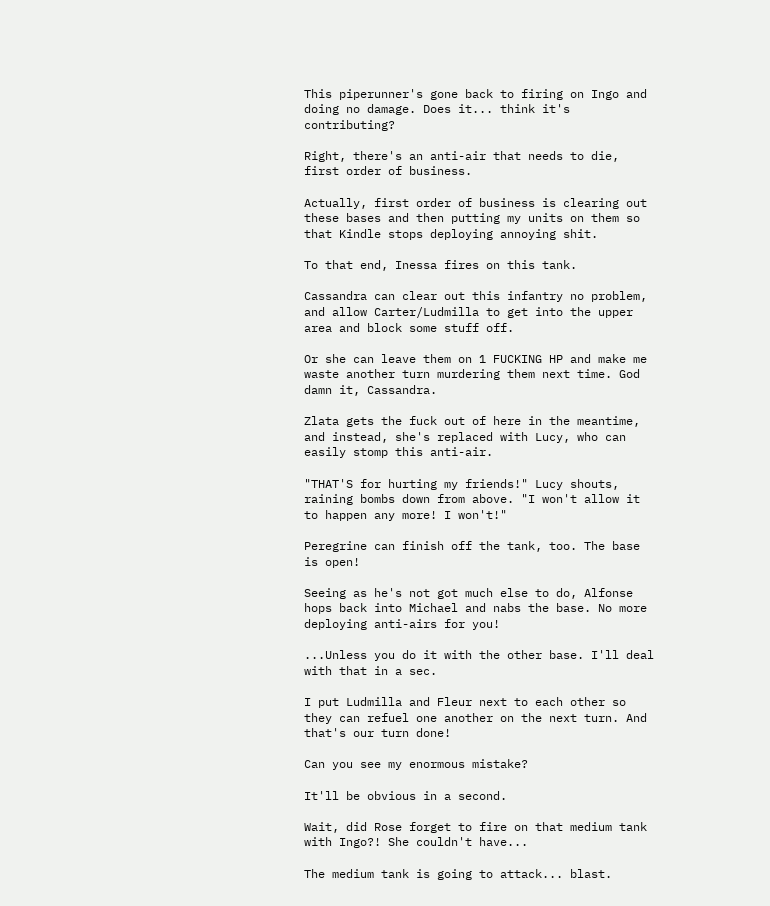This piperunner's gone back to firing on Ingo and doing no damage. Does it... think it's contributing?

Right, there's an anti-air that needs to die, first order of business.

Actually, first order of business is clearing out these bases and then putting my units on them so that Kindle stops deploying annoying shit.

To that end, Inessa fires on this tank.

Cassandra can clear out this infantry no problem, and allow Carter/Ludmilla to get into the upper area and block some stuff off.

Or she can leave them on 1 FUCKING HP and make me waste another turn murdering them next time. God damn it, Cassandra.

Zlata gets the fuck out of here in the meantime, and instead, she's replaced with Lucy, who can easily stomp this anti-air.

"THAT'S for hurting my friends!" Lucy shouts, raining bombs down from above. "I won't allow it to happen any more! I won't!"

Peregrine can finish off the tank, too. The base is open!

Seeing as he's not got much else to do, Alfonse hops back into Michael and nabs the base. No more deploying anti-airs for you!

...Unless you do it with the other base. I'll deal with that in a sec.

I put Ludmilla and Fleur next to each other so they can refuel one another on the next turn. And that's our turn done!

Can you see my enormous mistake?

It'll be obvious in a second.

Wait, did Rose forget to fire on that medium tank with Ingo?! She couldn't have...

The medium tank is going to attack... blast.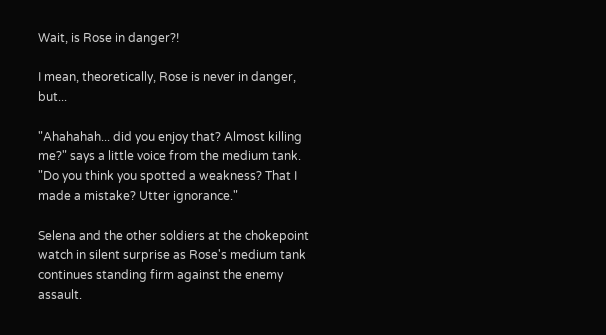Wait, is Rose in danger?!

I mean, theoretically, Rose is never in danger, but...

"Ahahahah... did you enjoy that? Almost killing me?" says a little voice from the medium tank. "Do you think you spotted a weakness? That I made a mistake? Utter ignorance."

Selena and the other soldiers at the chokepoint watch in silent surprise as Rose's medium tank continues standing firm against the enemy assault.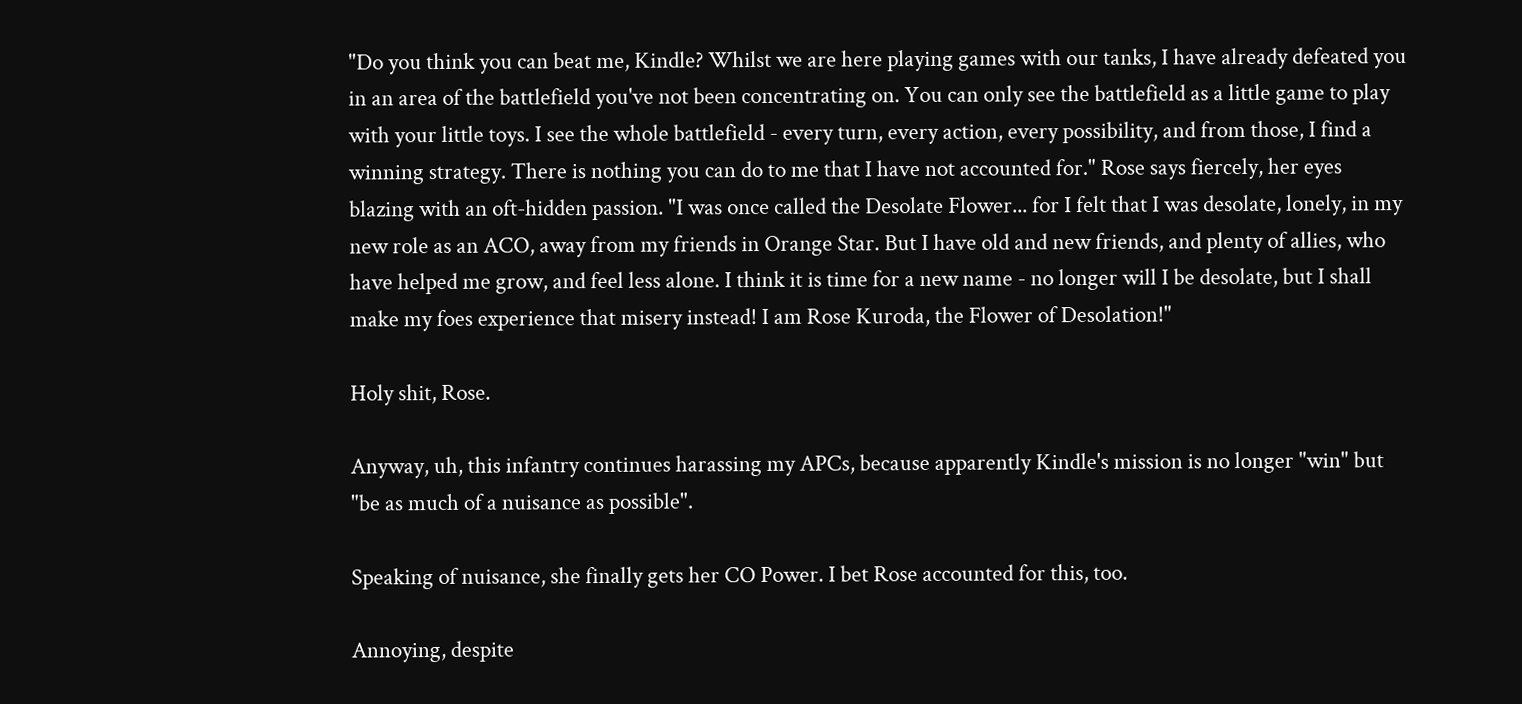"Do you think you can beat me, Kindle? Whilst we are here playing games with our tanks, I have already defeated you in an area of the battlefield you've not been concentrating on. You can only see the battlefield as a little game to play with your little toys. I see the whole battlefield - every turn, every action, every possibility, and from those, I find a winning strategy. There is nothing you can do to me that I have not accounted for." Rose says fiercely, her eyes blazing with an oft-hidden passion. "I was once called the Desolate Flower... for I felt that I was desolate, lonely, in my new role as an ACO, away from my friends in Orange Star. But I have old and new friends, and plenty of allies, who have helped me grow, and feel less alone. I think it is time for a new name - no longer will I be desolate, but I shall make my foes experience that misery instead! I am Rose Kuroda, the Flower of Desolation!"

Holy shit, Rose.

Anyway, uh, this infantry continues harassing my APCs, because apparently Kindle's mission is no longer "win" but "be as much of a nuisance as possible".

Speaking of nuisance, she finally gets her CO Power. I bet Rose accounted for this, too.

Annoying, despite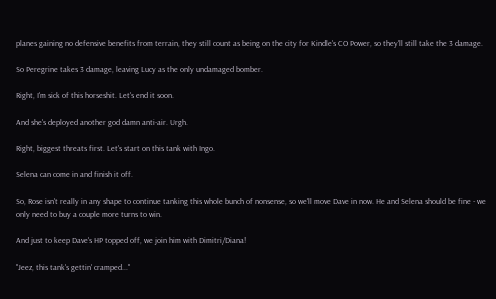planes gaining no defensive benefits from terrain, they still count as being on the city for Kindle's CO Power, so they'll still take the 3 damage.

So Peregrine takes 3 damage, leaving Lucy as the only undamaged bomber.

Right, I'm sick of this horseshit. Let's end it soon.

And she's deployed another god damn anti-air. Urgh.

Right, biggest threats first. Let's start on this tank with Ingo.

Selena can come in and finish it off.

So, Rose isn't really in any shape to continue tanking this whole bunch of nonsense, so we'll move Dave in now. He and Selena should be fine - we only need to buy a couple more turns to win.

And just to keep Dave's HP topped off, we join him with Dimitri/Diana!

"Jeez, this tank's gettin' cramped..."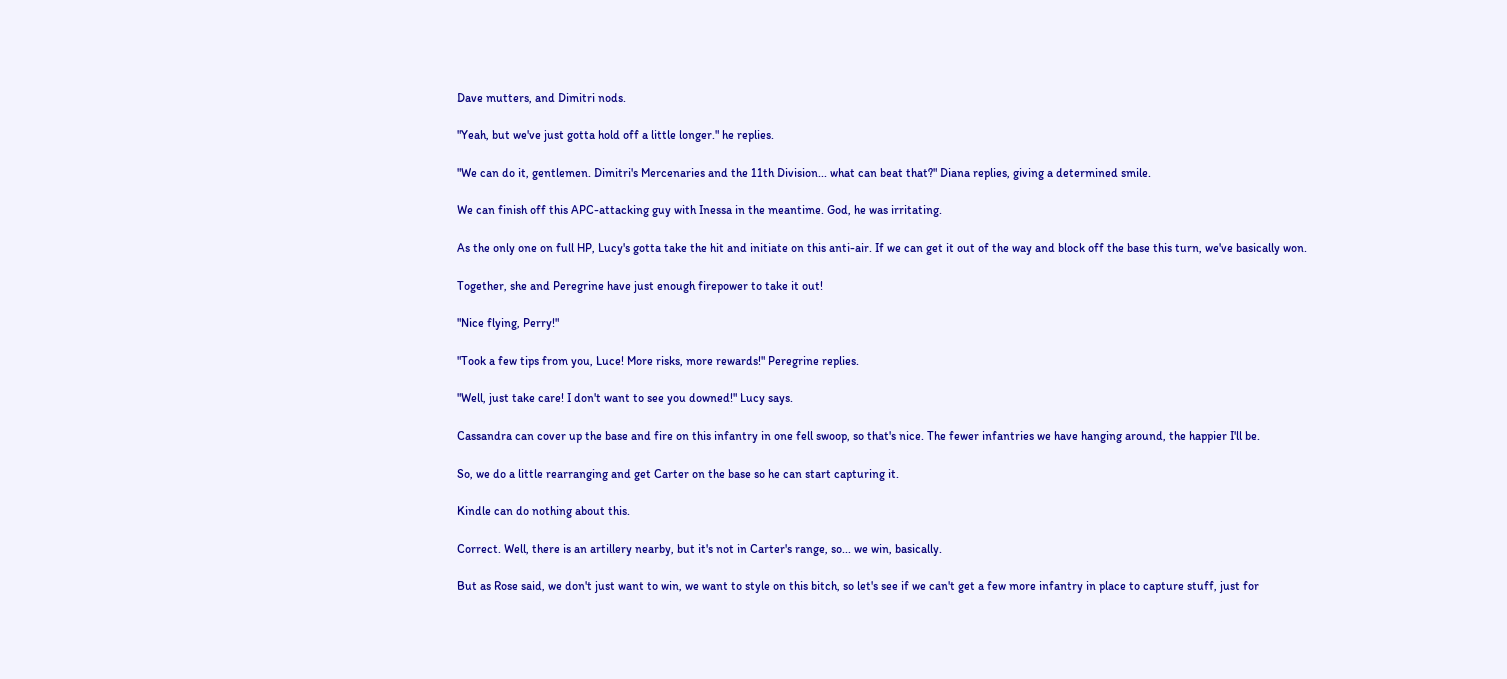Dave mutters, and Dimitri nods.

"Yeah, but we've just gotta hold off a little longer." he replies.

"We can do it, gentlemen. Dimitri's Mercenaries and the 11th Division... what can beat that?" Diana replies, giving a determined smile.

We can finish off this APC-attacking guy with Inessa in the meantime. God, he was irritating.

As the only one on full HP, Lucy's gotta take the hit and initiate on this anti-air. If we can get it out of the way and block off the base this turn, we've basically won.

Together, she and Peregrine have just enough firepower to take it out!

"Nice flying, Perry!"

"Took a few tips from you, Luce! More risks, more rewards!" Peregrine replies.

"Well, just take care! I don't want to see you downed!" Lucy says.

Cassandra can cover up the base and fire on this infantry in one fell swoop, so that's nice. The fewer infantries we have hanging around, the happier I'll be.

So, we do a little rearranging and get Carter on the base so he can start capturing it.

Kindle can do nothing about this.

Correct. Well, there is an artillery nearby, but it's not in Carter's range, so... we win, basically.

But as Rose said, we don't just want to win, we want to style on this bitch, so let's see if we can't get a few more infantry in place to capture stuff, just for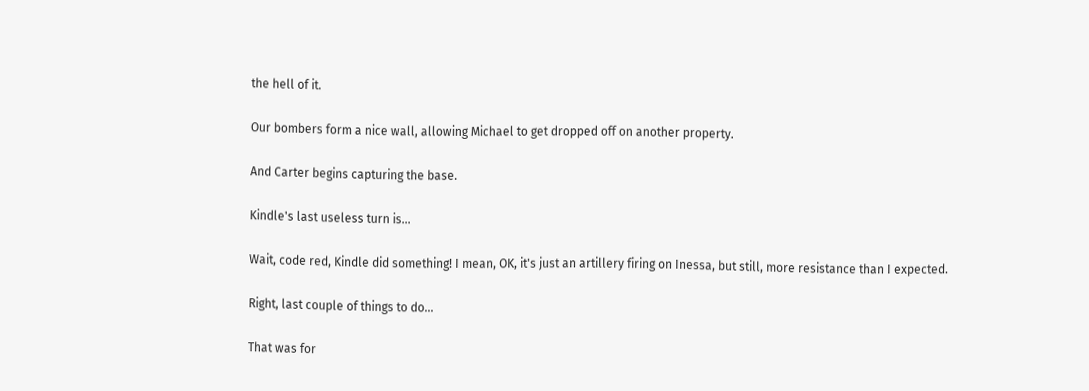the hell of it.

Our bombers form a nice wall, allowing Michael to get dropped off on another property.

And Carter begins capturing the base.

Kindle's last useless turn is...

Wait, code red, Kindle did something! I mean, OK, it's just an artillery firing on Inessa, but still, more resistance than I expected.

Right, last couple of things to do...

That was for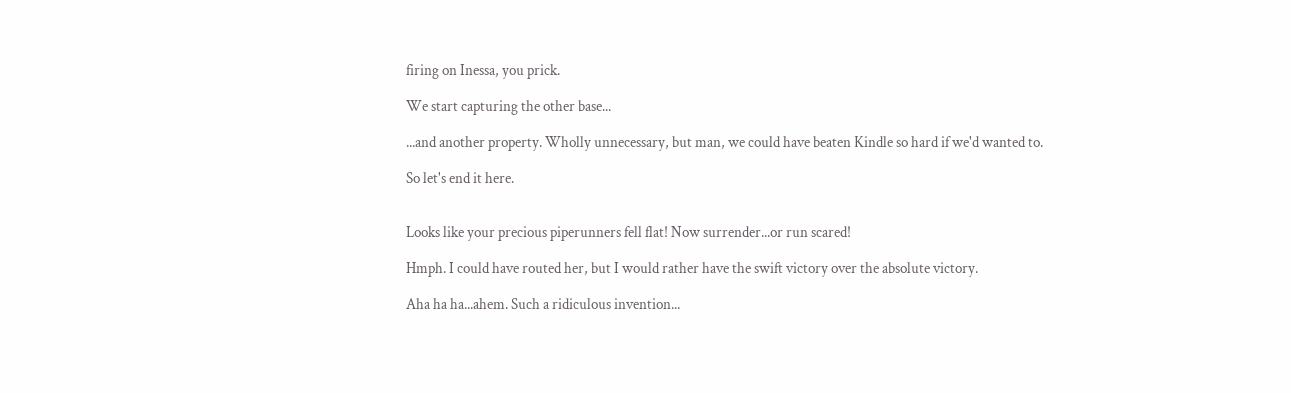firing on Inessa, you prick.

We start capturing the other base...

...and another property. Wholly unnecessary, but man, we could have beaten Kindle so hard if we'd wanted to.

So let's end it here.


Looks like your precious piperunners fell flat! Now surrender...or run scared!

Hmph. I could have routed her, but I would rather have the swift victory over the absolute victory.

Aha ha ha...ahem. Such a ridiculous invention...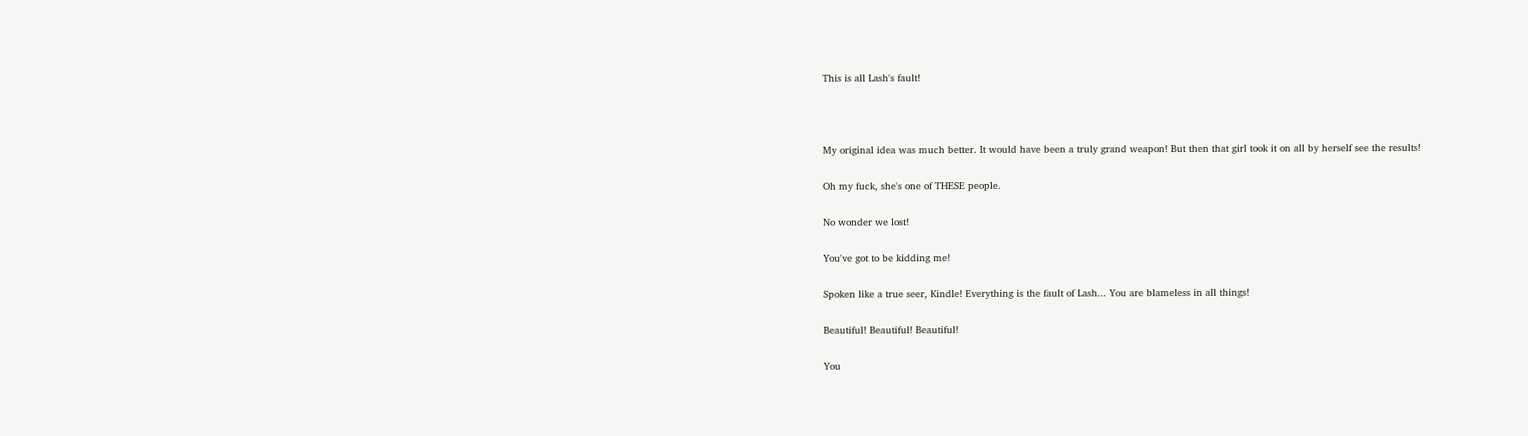This is all Lash's fault!



My original idea was much better. It would have been a truly grand weapon! But then that girl took it on all by herself see the results!

Oh my fuck, she's one of THESE people.

No wonder we lost!

You've got to be kidding me!

Spoken like a true seer, Kindle! Everything is the fault of Lash... You are blameless in all things!

Beautiful! Beautiful! Beautiful!

You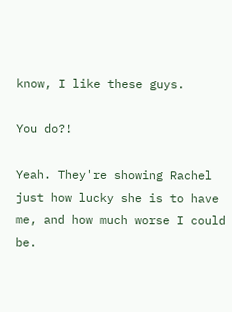know, I like these guys.

You do?!

Yeah. They're showing Rachel just how lucky she is to have me, and how much worse I could be.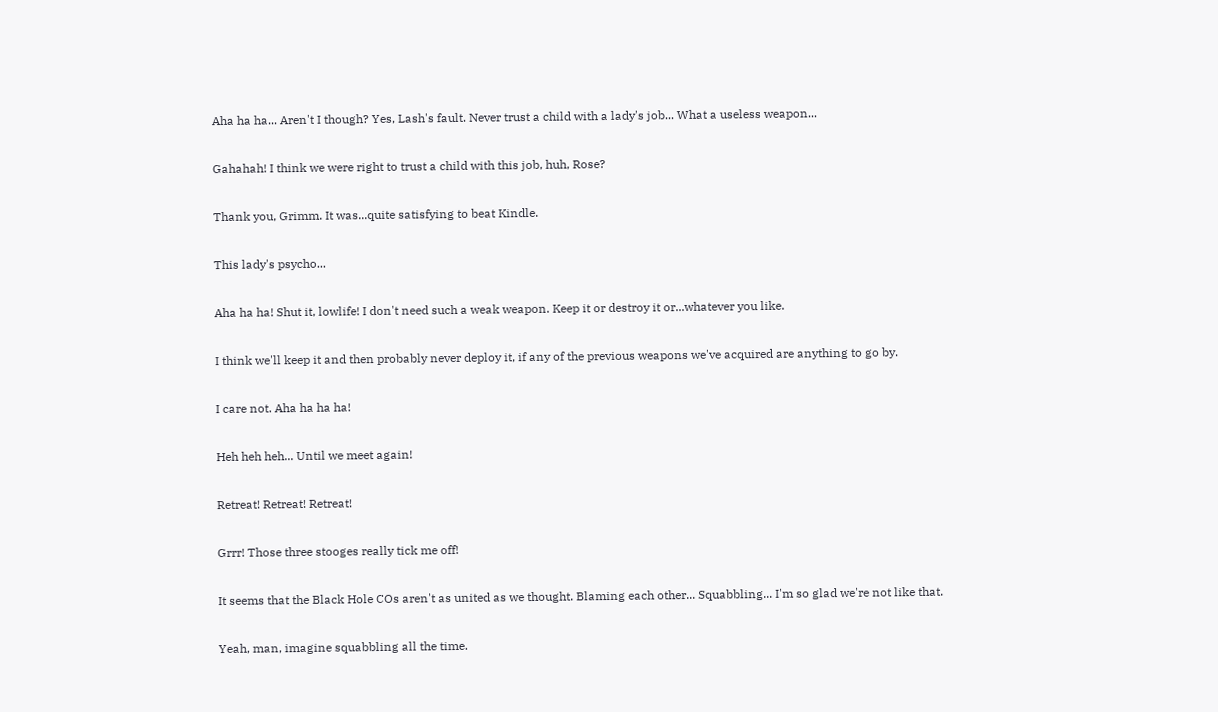Aha ha ha... Aren't I though? Yes, Lash's fault. Never trust a child with a lady's job... What a useless weapon...

Gahahah! I think we were right to trust a child with this job, huh, Rose?

Thank you, Grimm. It was...quite satisfying to beat Kindle.

This lady's psycho...

Aha ha ha! Shut it, lowlife! I don't need such a weak weapon. Keep it or destroy it or...whatever you like.

I think we'll keep it and then probably never deploy it, if any of the previous weapons we've acquired are anything to go by.

I care not. Aha ha ha ha!

Heh heh heh... Until we meet again!

Retreat! Retreat! Retreat!

Grrr! Those three stooges really tick me off!

It seems that the Black Hole COs aren't as united as we thought. Blaming each other... Squabbling... I'm so glad we're not like that.

Yeah, man, imagine squabbling all the time.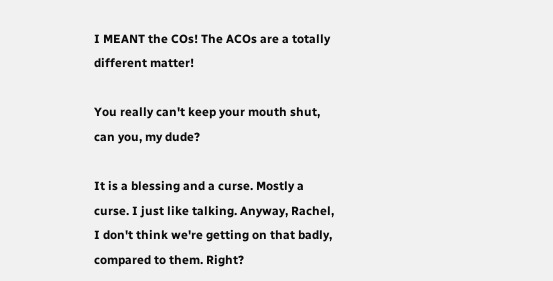I MEANT the COs! The ACOs are a totally different matter!

You really can't keep your mouth shut, can you, my dude?

It is a blessing and a curse. Mostly a curse. I just like talking. Anyway, Rachel, I don't think we're getting on that badly, compared to them. Right?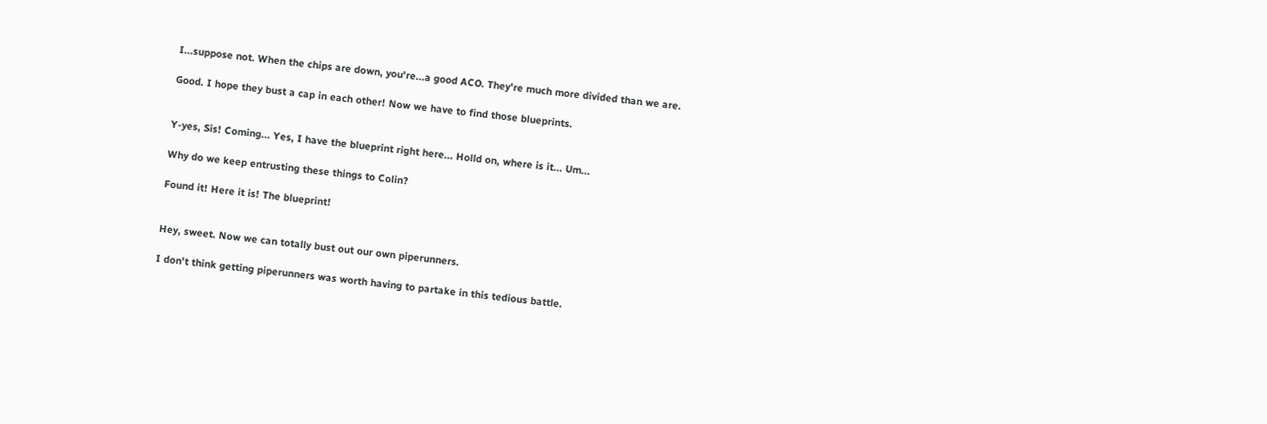I...suppose not. When the chips are down, you're...a good ACO. They're much more divided than we are.

Good. I hope they bust a cap in each other! Now we have to find those blueprints.


Y-yes, Sis! Coming... Yes, I have the blueprint right here... Holld on, where is it... Um...

Why do we keep entrusting these things to Colin?

Found it! Here it is! The blueprint!


Hey, sweet. Now we can totally bust out our own piperunners.

I don't think getting piperunners was worth having to partake in this tedious battle.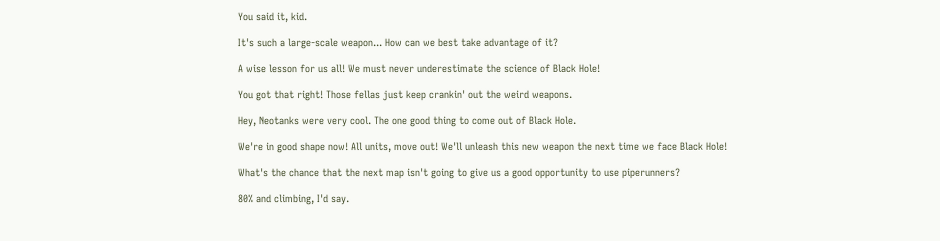You said it, kid.

It's such a large-scale weapon... How can we best take advantage of it?

A wise lesson for us all! We must never underestimate the science of Black Hole!

You got that right! Those fellas just keep crankin' out the weird weapons.

Hey, Neotanks were very cool. The one good thing to come out of Black Hole.

We're in good shape now! All units, move out! We'll unleash this new weapon the next time we face Black Hole!

What's the chance that the next map isn't going to give us a good opportunity to use piperunners?

80% and climbing, I'd say.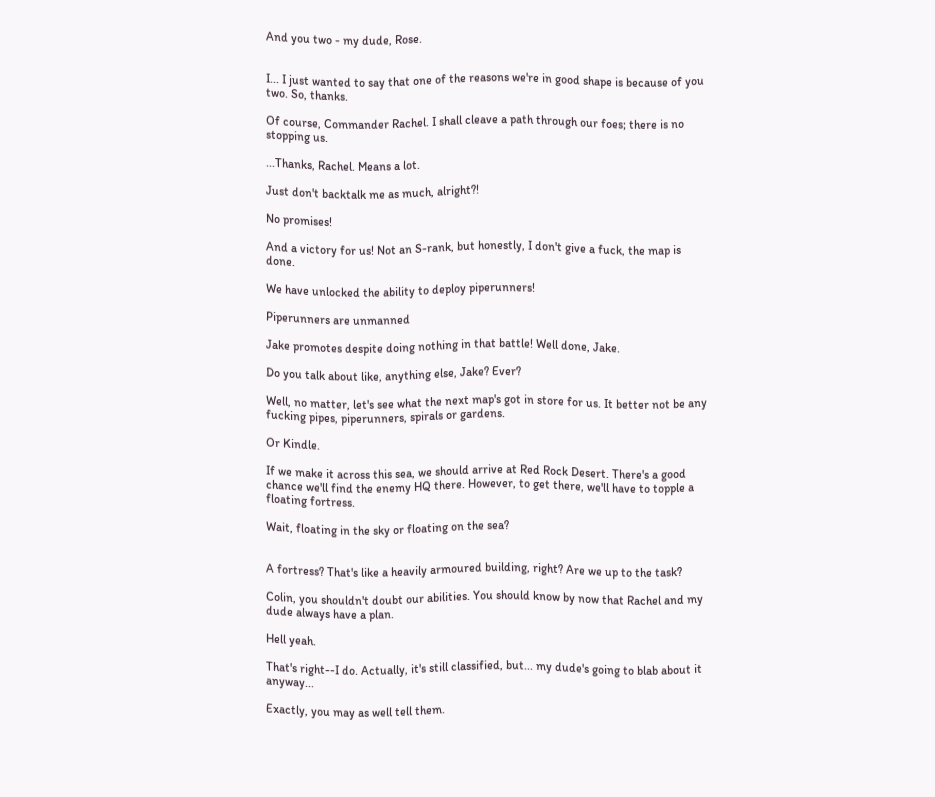And you two - my dude, Rose.


I... I just wanted to say that one of the reasons we're in good shape is because of you two. So, thanks.

Of course, Commander Rachel. I shall cleave a path through our foes; there is no stopping us.

...Thanks, Rachel. Means a lot.

Just don't backtalk me as much, alright?!

No promises!

And a victory for us! Not an S-rank, but honestly, I don't give a fuck, the map is done.

We have unlocked the ability to deploy piperunners!

Piperunners are unmanned

Jake promotes despite doing nothing in that battle! Well done, Jake.

Do you talk about like, anything else, Jake? Ever?

Well, no matter, let's see what the next map's got in store for us. It better not be any fucking pipes, piperunners, spirals or gardens.

Or Kindle.

If we make it across this sea, we should arrive at Red Rock Desert. There's a good chance we'll find the enemy HQ there. However, to get there, we'll have to topple a floating fortress.

Wait, floating in the sky or floating on the sea?


A fortress? That's like a heavily armoured building, right? Are we up to the task?

Colin, you shouldn't doubt our abilities. You should know by now that Rachel and my dude always have a plan.

Hell yeah.

That's right--I do. Actually, it's still classified, but... my dude's going to blab about it anyway...

Exactly, you may as well tell them.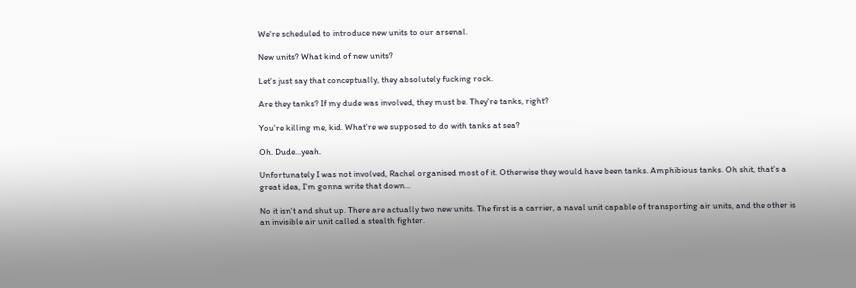We're scheduled to introduce new units to our arsenal.

New units? What kind of new units?

Let's just say that conceptually, they absolutely fucking rock.

Are they tanks? If my dude was involved, they must be. They're tanks, right?

You're killing me, kid. What're we supposed to do with tanks at sea?

Oh. Dude...yeah.

Unfortunately I was not involved, Rachel organised most of it. Otherwise they would have been tanks. Amphibious tanks. Oh shit, that's a great idea, I'm gonna write that down...

No it isn't and shut up. There are actually two new units. The first is a carrier, a naval unit capable of transporting air units, and the other is an invisible air unit called a stealth fighter.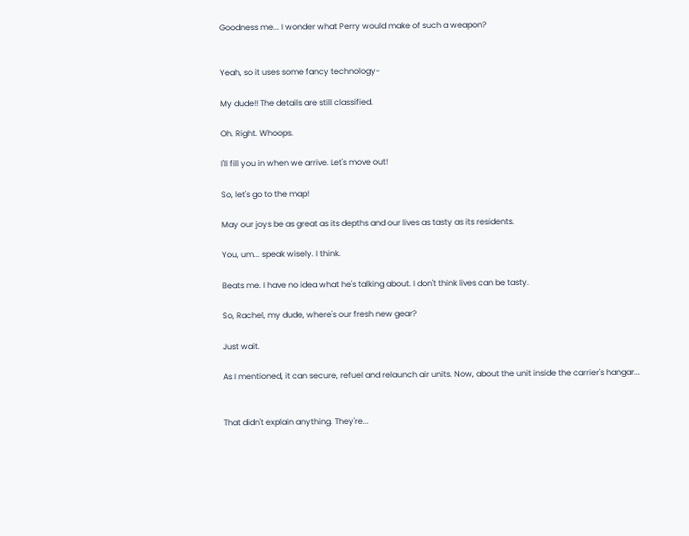Goodness me... I wonder what Perry would make of such a weapon?


Yeah, so it uses some fancy technology-

My dude!! The details are still classified.

Oh. Right. Whoops.

I'll fill you in when we arrive. Let's move out!

So, let's go to the map!

May our joys be as great as its depths and our lives as tasty as its residents.

You, um... speak wisely. I think.

Beats me. I have no idea what he's talking about. I don't think lives can be tasty.

So, Rachel, my dude, where's our fresh new gear?

Just wait.

As I mentioned, it can secure, refuel and relaunch air units. Now, about the unit inside the carrier's hangar...


That didn't explain anything. They're...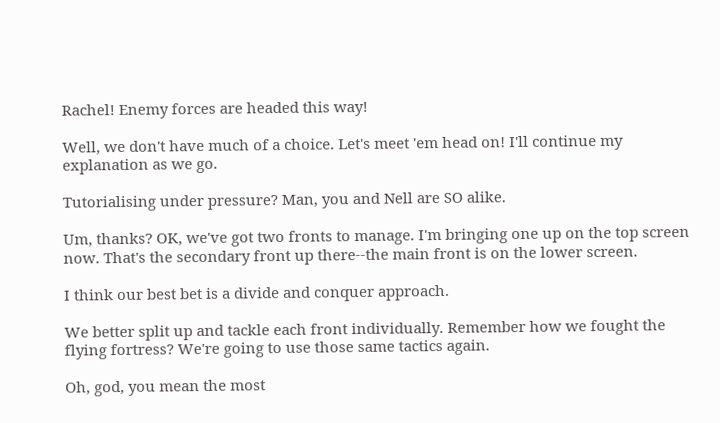Rachel! Enemy forces are headed this way!

Well, we don't have much of a choice. Let's meet 'em head on! I'll continue my explanation as we go.

Tutorialising under pressure? Man, you and Nell are SO alike.

Um, thanks? OK, we've got two fronts to manage. I'm bringing one up on the top screen now. That's the secondary front up there--the main front is on the lower screen.

I think our best bet is a divide and conquer approach.

We better split up and tackle each front individually. Remember how we fought the flying fortress? We're going to use those same tactics again.

Oh, god, you mean the most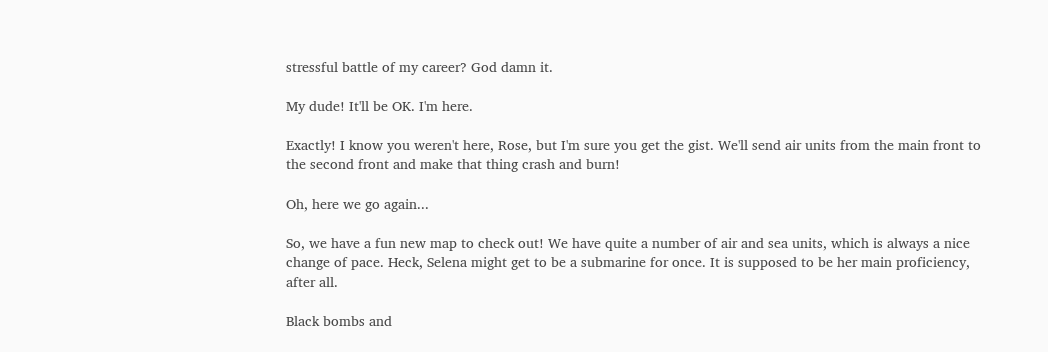stressful battle of my career? God damn it.

My dude! It'll be OK. I'm here.

Exactly! I know you weren't here, Rose, but I'm sure you get the gist. We'll send air units from the main front to the second front and make that thing crash and burn!

Oh, here we go again...

So, we have a fun new map to check out! We have quite a number of air and sea units, which is always a nice change of pace. Heck, Selena might get to be a submarine for once. It is supposed to be her main proficiency, after all.

Black bombs and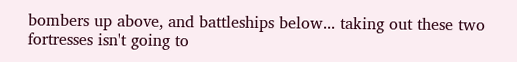bombers up above, and battleships below... taking out these two fortresses isn't going to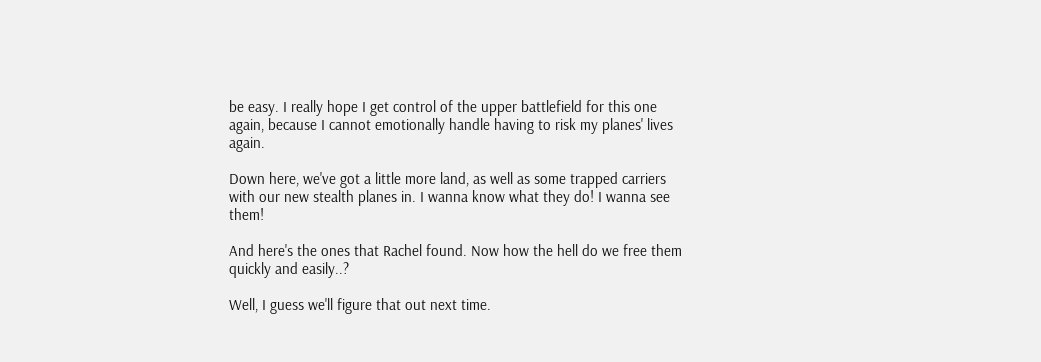be easy. I really hope I get control of the upper battlefield for this one again, because I cannot emotionally handle having to risk my planes' lives again.

Down here, we've got a little more land, as well as some trapped carriers with our new stealth planes in. I wanna know what they do! I wanna see them!

And here's the ones that Rachel found. Now how the hell do we free them quickly and easily..?

Well, I guess we'll figure that out next time.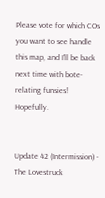Please vote for which COs you want to see handle this map, and I'll be back next time with bote-relating funsies! Hopefully.


Update 42 (Intermission) - The Lovestruck